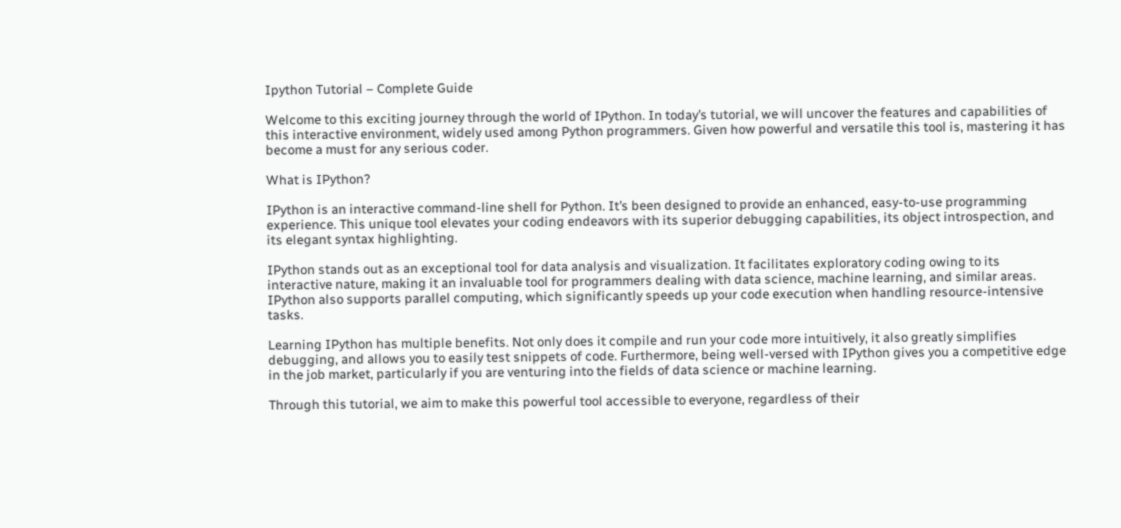Ipython Tutorial – Complete Guide

Welcome to this exciting journey through the world of IPython. In today’s tutorial, we will uncover the features and capabilities of this interactive environment, widely used among Python programmers. Given how powerful and versatile this tool is, mastering it has become a must for any serious coder.

What is IPython?

IPython is an interactive command-line shell for Python. It’s been designed to provide an enhanced, easy-to-use programming experience. This unique tool elevates your coding endeavors with its superior debugging capabilities, its object introspection, and its elegant syntax highlighting.

IPython stands out as an exceptional tool for data analysis and visualization. It facilitates exploratory coding owing to its interactive nature, making it an invaluable tool for programmers dealing with data science, machine learning, and similar areas. IPython also supports parallel computing, which significantly speeds up your code execution when handling resource-intensive tasks.

Learning IPython has multiple benefits. Not only does it compile and run your code more intuitively, it also greatly simplifies debugging, and allows you to easily test snippets of code. Furthermore, being well-versed with IPython gives you a competitive edge in the job market, particularly if you are venturing into the fields of data science or machine learning.

Through this tutorial, we aim to make this powerful tool accessible to everyone, regardless of their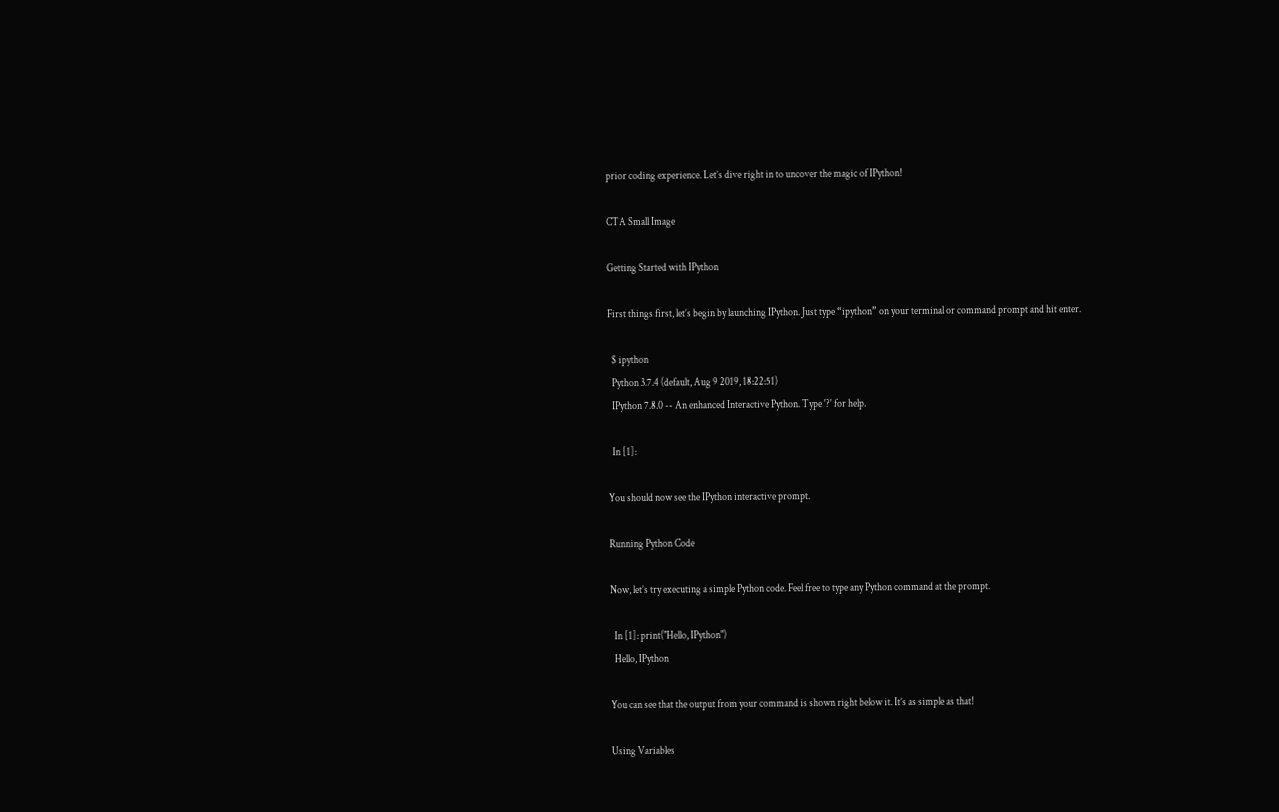prior coding experience. Let’s dive right in to uncover the magic of IPython!

CTA Small Image

Getting Started with IPython

First things first, let’s begin by launching IPython. Just type “ipython” on your terminal or command prompt and hit enter.

  $ ipython
  Python 3.7.4 (default, Aug 9 2019, 18:22:51)
  IPython 7.8.0 -- An enhanced Interactive Python. Type '?' for help.

  In [1]:

You should now see the IPython interactive prompt.

Running Python Code

Now, let’s try executing a simple Python code. Feel free to type any Python command at the prompt.

  In [1]: print("Hello, IPython")
  Hello, IPython

You can see that the output from your command is shown right below it. It’s as simple as that!

Using Variables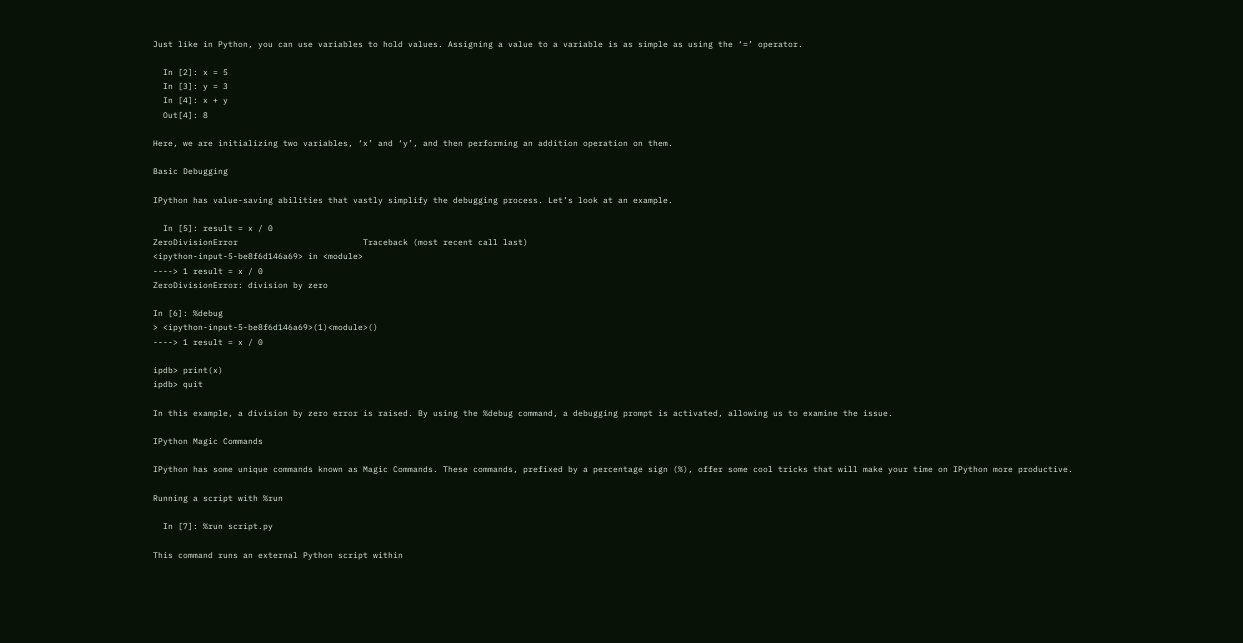Just like in Python, you can use variables to hold values. Assigning a value to a variable is as simple as using the ‘=’ operator.

  In [2]: x = 5
  In [3]: y = 3
  In [4]: x + y
  Out[4]: 8

Here, we are initializing two variables, ‘x’ and ‘y’, and then performing an addition operation on them.

Basic Debugging

IPython has value-saving abilities that vastly simplify the debugging process. Let’s look at an example.

  In [5]: result = x / 0
ZeroDivisionError                         Traceback (most recent call last)
<ipython-input-5-be8f6d146a69> in <module>
----> 1 result = x / 0
ZeroDivisionError: division by zero

In [6]: %debug
> <ipython-input-5-be8f6d146a69>(1)<module>()
----> 1 result = x / 0

ipdb> print(x)
ipdb> quit

In this example, a division by zero error is raised. By using the %debug command, a debugging prompt is activated, allowing us to examine the issue.

IPython Magic Commands

IPython has some unique commands known as Magic Commands. These commands, prefixed by a percentage sign (%), offer some cool tricks that will make your time on IPython more productive.

Running a script with %run

  In [7]: %run script.py

This command runs an external Python script within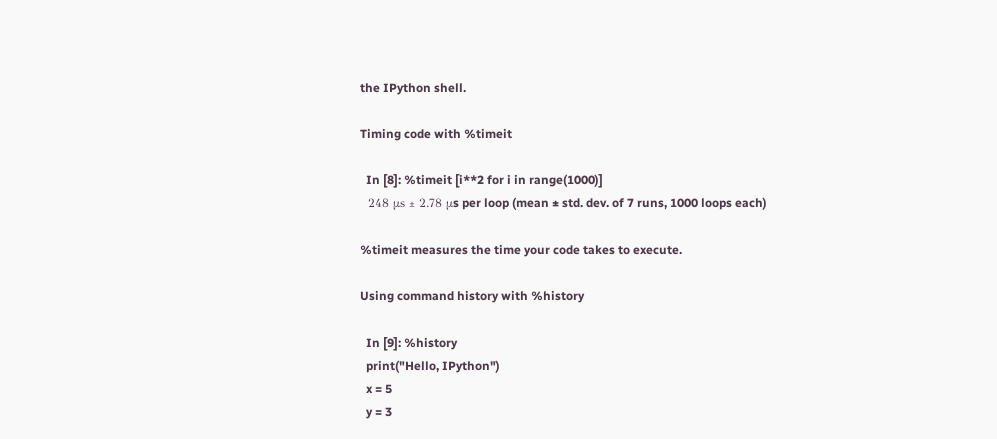the IPython shell.

Timing code with %timeit

  In [8]: %timeit [i**2 for i in range(1000)]
  248 μs ± 2.78 μs per loop (mean ± std. dev. of 7 runs, 1000 loops each)

%timeit measures the time your code takes to execute.

Using command history with %history

  In [9]: %history
  print("Hello, IPython")
  x = 5
  y = 3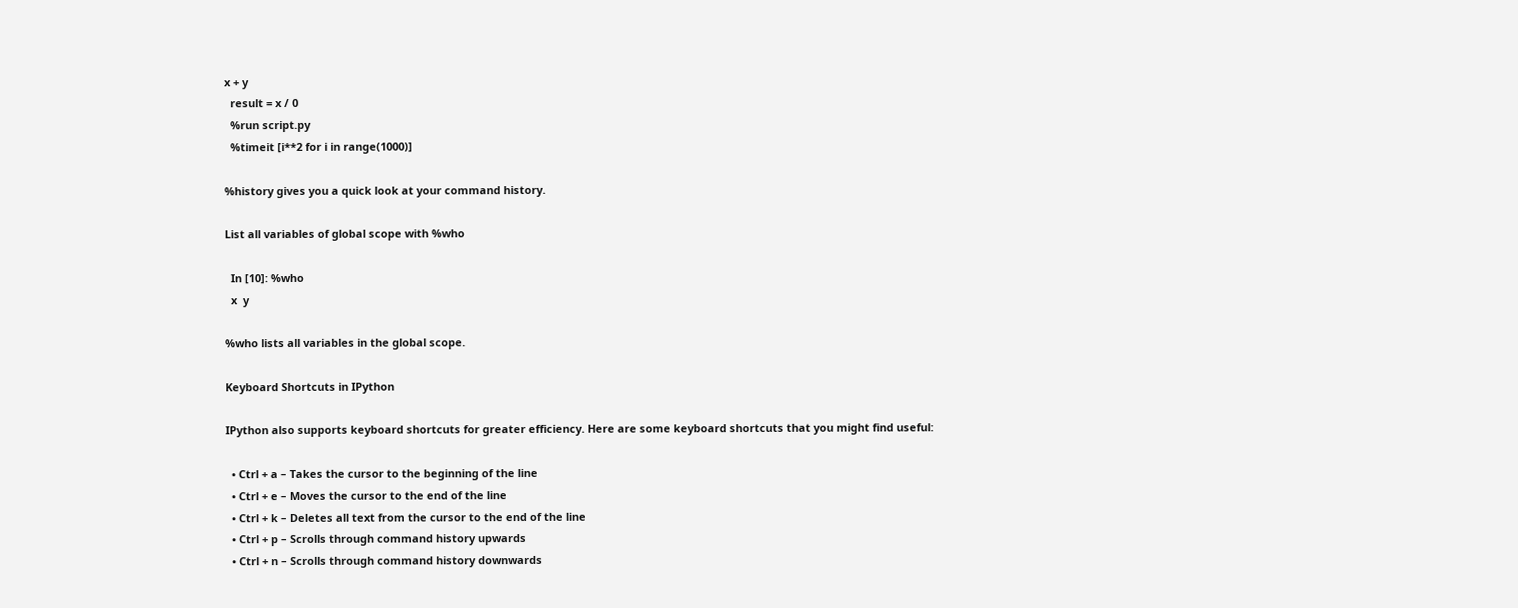x + y
  result = x / 0
  %run script.py
  %timeit [i**2 for i in range(1000)]

%history gives you a quick look at your command history.

List all variables of global scope with %who

  In [10]: %who
  x  y

%who lists all variables in the global scope.

Keyboard Shortcuts in IPython

IPython also supports keyboard shortcuts for greater efficiency. Here are some keyboard shortcuts that you might find useful:

  • Ctrl + a – Takes the cursor to the beginning of the line
  • Ctrl + e – Moves the cursor to the end of the line
  • Ctrl + k – Deletes all text from the cursor to the end of the line
  • Ctrl + p – Scrolls through command history upwards
  • Ctrl + n – Scrolls through command history downwards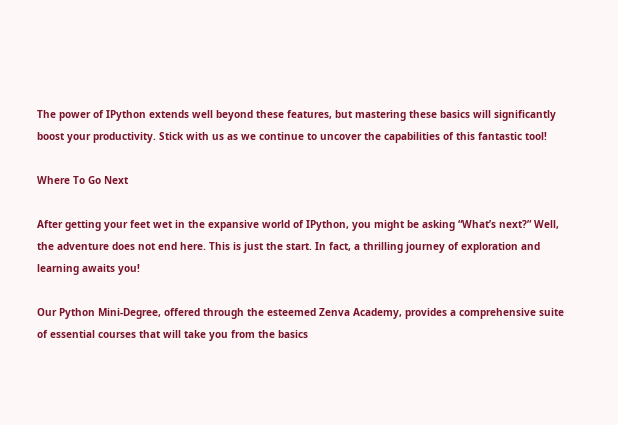The power of IPython extends well beyond these features, but mastering these basics will significantly boost your productivity. Stick with us as we continue to uncover the capabilities of this fantastic tool!

Where To Go Next

After getting your feet wet in the expansive world of IPython, you might be asking “What’s next?” Well, the adventure does not end here. This is just the start. In fact, a thrilling journey of exploration and learning awaits you!

Our Python Mini-Degree, offered through the esteemed Zenva Academy, provides a comprehensive suite of essential courses that will take you from the basics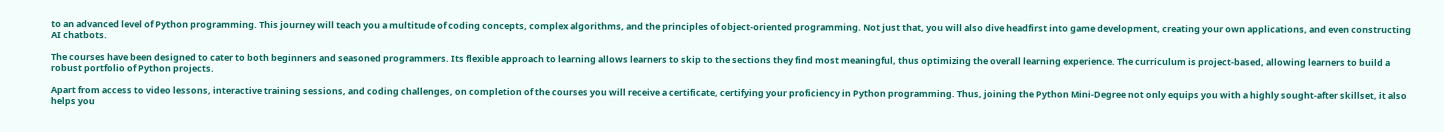to an advanced level of Python programming. This journey will teach you a multitude of coding concepts, complex algorithms, and the principles of object-oriented programming. Not just that, you will also dive headfirst into game development, creating your own applications, and even constructing AI chatbots.

The courses have been designed to cater to both beginners and seasoned programmers. Its flexible approach to learning allows learners to skip to the sections they find most meaningful, thus optimizing the overall learning experience. The curriculum is project-based, allowing learners to build a robust portfolio of Python projects.

Apart from access to video lessons, interactive training sessions, and coding challenges, on completion of the courses you will receive a certificate, certifying your proficiency in Python programming. Thus, joining the Python Mini-Degree not only equips you with a highly sought-after skillset, it also helps you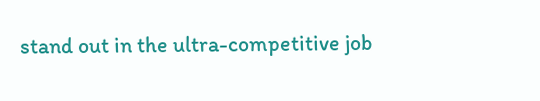stand out in the ultra-competitive job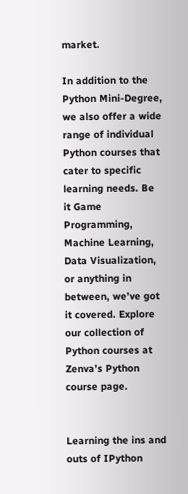market.

In addition to the Python Mini-Degree, we also offer a wide range of individual Python courses that cater to specific learning needs. Be it Game Programming, Machine Learning, Data Visualization, or anything in between, we’ve got it covered. Explore our collection of Python courses at Zenva’s Python course page.


Learning the ins and outs of IPython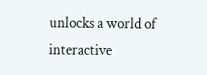unlocks a world of interactive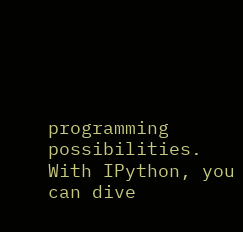programming possibilities. With IPython, you can dive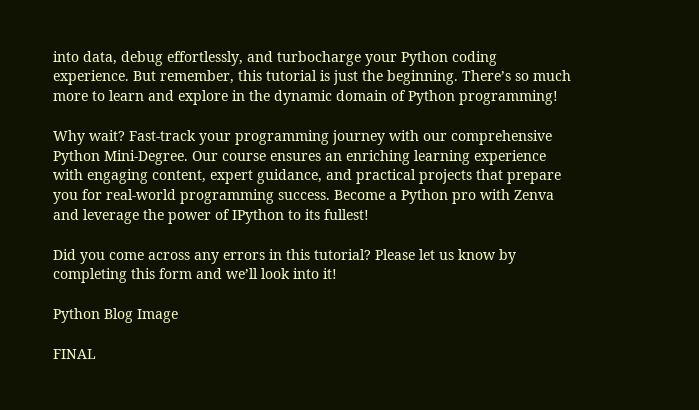into data, debug effortlessly, and turbocharge your Python coding experience. But remember, this tutorial is just the beginning. There’s so much more to learn and explore in the dynamic domain of Python programming!

Why wait? Fast-track your programming journey with our comprehensive Python Mini-Degree. Our course ensures an enriching learning experience with engaging content, expert guidance, and practical projects that prepare you for real-world programming success. Become a Python pro with Zenva and leverage the power of IPython to its fullest!

Did you come across any errors in this tutorial? Please let us know by completing this form and we’ll look into it!

Python Blog Image

FINAL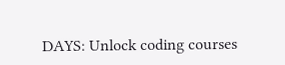DAYS: Unlock coding courses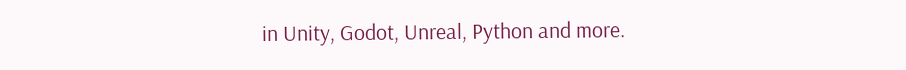in Unity, Godot, Unreal, Python and more.